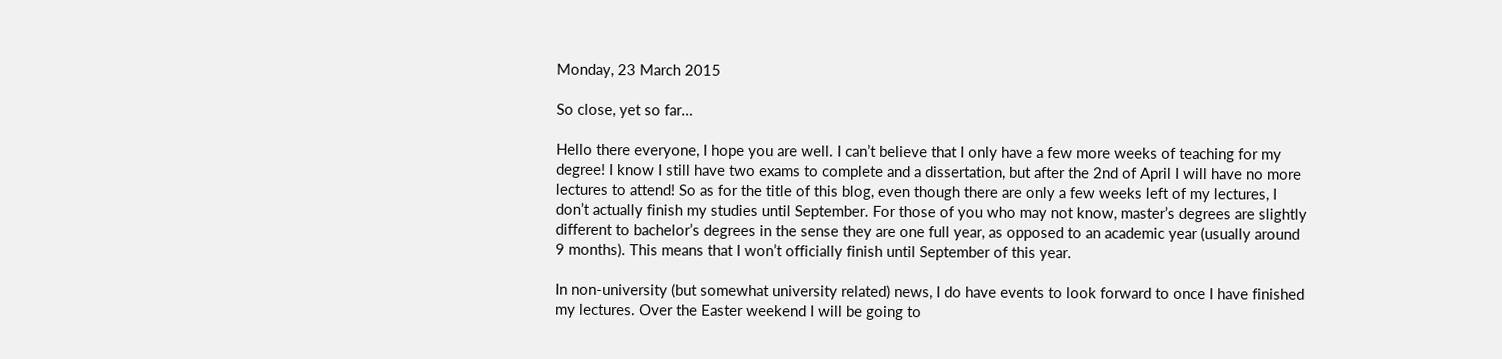Monday, 23 March 2015

So close, yet so far…

Hello there everyone, I hope you are well. I can’t believe that I only have a few more weeks of teaching for my degree! I know I still have two exams to complete and a dissertation, but after the 2nd of April I will have no more lectures to attend! So as for the title of this blog, even though there are only a few weeks left of my lectures, I don’t actually finish my studies until September. For those of you who may not know, master’s degrees are slightly different to bachelor’s degrees in the sense they are one full year, as opposed to an academic year (usually around 9 months). This means that I won’t officially finish until September of this year.

In non-university (but somewhat university related) news, I do have events to look forward to once I have finished my lectures. Over the Easter weekend I will be going to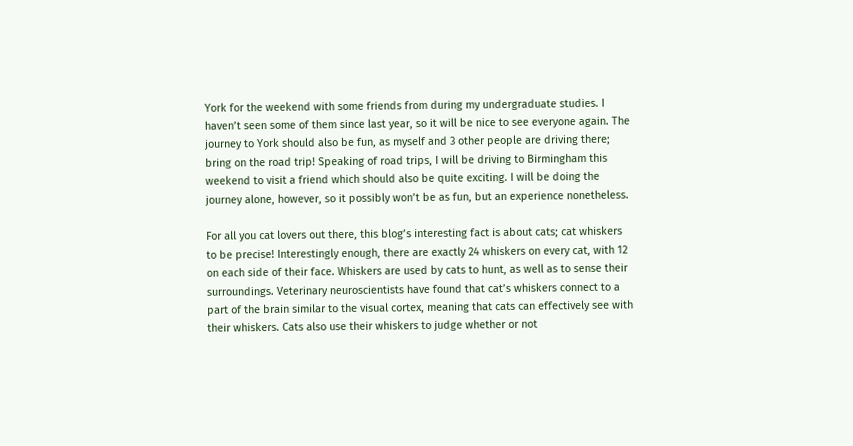York for the weekend with some friends from during my undergraduate studies. I haven’t seen some of them since last year, so it will be nice to see everyone again. The journey to York should also be fun, as myself and 3 other people are driving there; bring on the road trip! Speaking of road trips, I will be driving to Birmingham this weekend to visit a friend which should also be quite exciting. I will be doing the journey alone, however, so it possibly won’t be as fun, but an experience nonetheless.

For all you cat lovers out there, this blog’s interesting fact is about cats; cat whiskers to be precise! Interestingly enough, there are exactly 24 whiskers on every cat, with 12 on each side of their face. Whiskers are used by cats to hunt, as well as to sense their surroundings. Veterinary neuroscientists have found that cat’s whiskers connect to a part of the brain similar to the visual cortex, meaning that cats can effectively see with their whiskers. Cats also use their whiskers to judge whether or not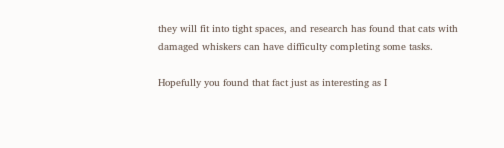they will fit into tight spaces, and research has found that cats with damaged whiskers can have difficulty completing some tasks.

Hopefully you found that fact just as interesting as I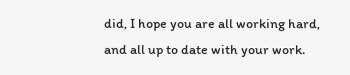did, I hope you are all working hard, and all up to date with your work.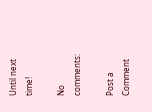Until next time!

No comments:

Post a Comment